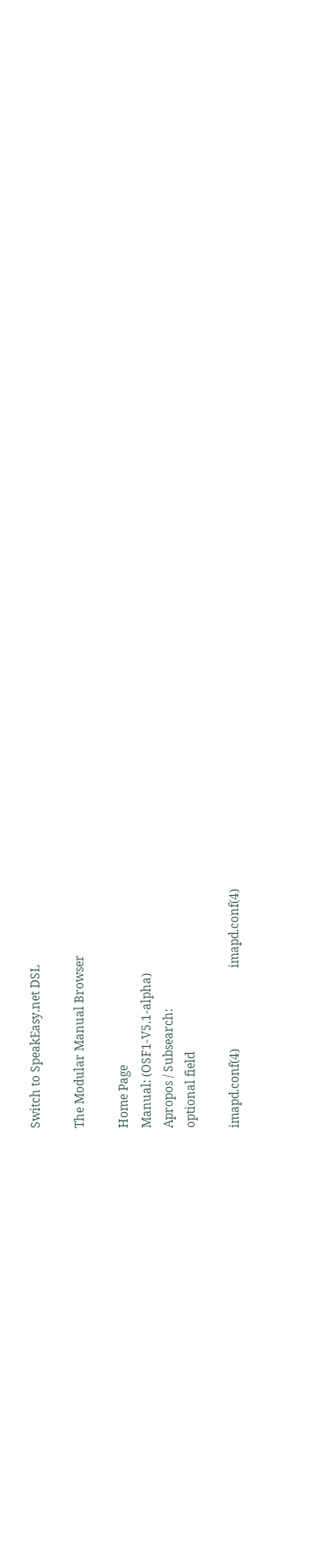Switch to SpeakEasy.net DSL

The Modular Manual Browser

Home Page
Manual: (OSF1-V5.1-alpha)
Apropos / Subsearch:
optional field

imapd.conf(4)                           imapd.conf(4)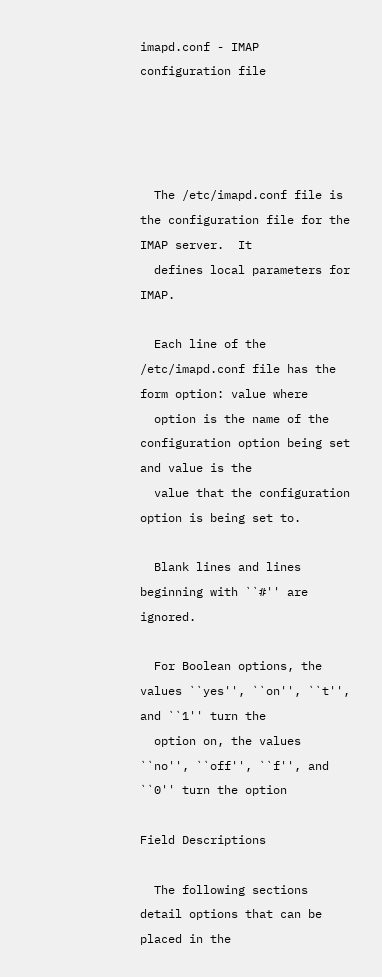imapd.conf - IMAP configuration file




  The /etc/imapd.conf file is the configuration file for the IMAP server.  It
  defines local parameters for IMAP.

  Each line of the /etc/imapd.conf file has the form option: value where
  option is the name of the configuration option being set and value is the
  value that the configuration option is being set to.

  Blank lines and lines beginning with ``#'' are ignored.

  For Boolean options, the values ``yes'', ``on'', ``t'', and ``1'' turn the
  option on, the values ``no'', ``off'', ``f'', and ``0'' turn the option

Field Descriptions

  The following sections detail options that can be placed in the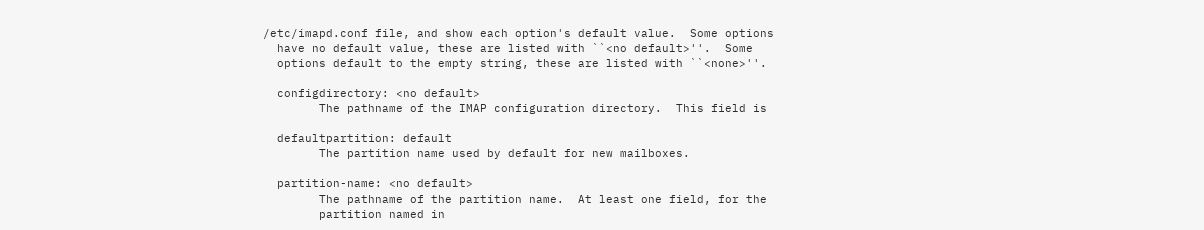/etc/imapd.conf file, and show each option's default value.  Some options
  have no default value, these are listed with ``<no default>''.  Some
  options default to the empty string, these are listed with ``<none>''.

  configdirectory: <no default>
        The pathname of the IMAP configuration directory.  This field is

  defaultpartition: default
        The partition name used by default for new mailboxes.

  partition-name: <no default>
        The pathname of the partition name.  At least one field, for the
        partition named in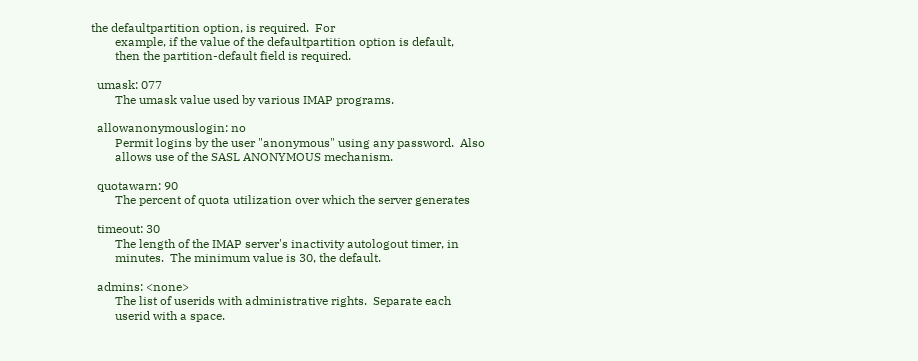the defaultpartition option, is required.  For
        example, if the value of the defaultpartition option is default,
        then the partition-default field is required.

  umask: 077
        The umask value used by various IMAP programs.

  allowanonymouslogin: no
        Permit logins by the user "anonymous" using any password.  Also
        allows use of the SASL ANONYMOUS mechanism.

  quotawarn: 90
        The percent of quota utilization over which the server generates

  timeout: 30
        The length of the IMAP server's inactivity autologout timer, in
        minutes.  The minimum value is 30, the default.

  admins: <none>
        The list of userids with administrative rights.  Separate each
        userid with a space.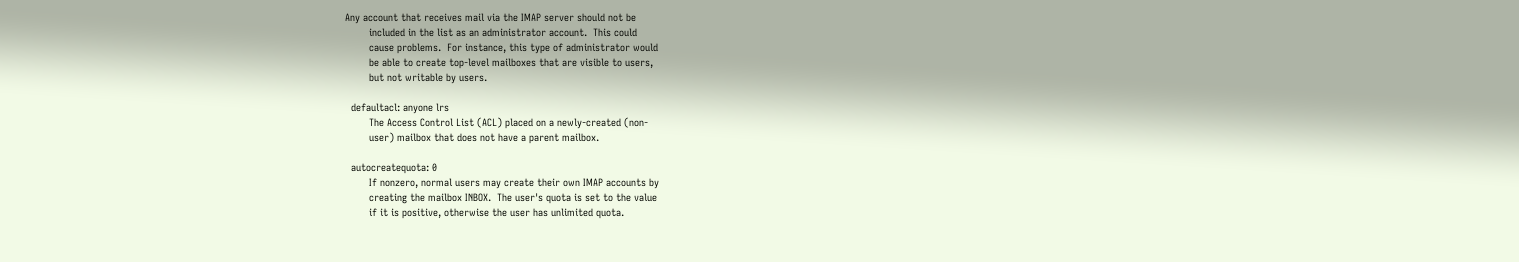Any account that receives mail via the IMAP server should not be
        included in the list as an administrator account.  This could
        cause problems.  For instance, this type of administrator would
        be able to create top-level mailboxes that are visible to users,
        but not writable by users.

  defaultacl: anyone lrs
        The Access Control List (ACL) placed on a newly-created (non-
        user) mailbox that does not have a parent mailbox.

  autocreatequota: 0
        If nonzero, normal users may create their own IMAP accounts by
        creating the mailbox INBOX.  The user's quota is set to the value
        if it is positive, otherwise the user has unlimited quota.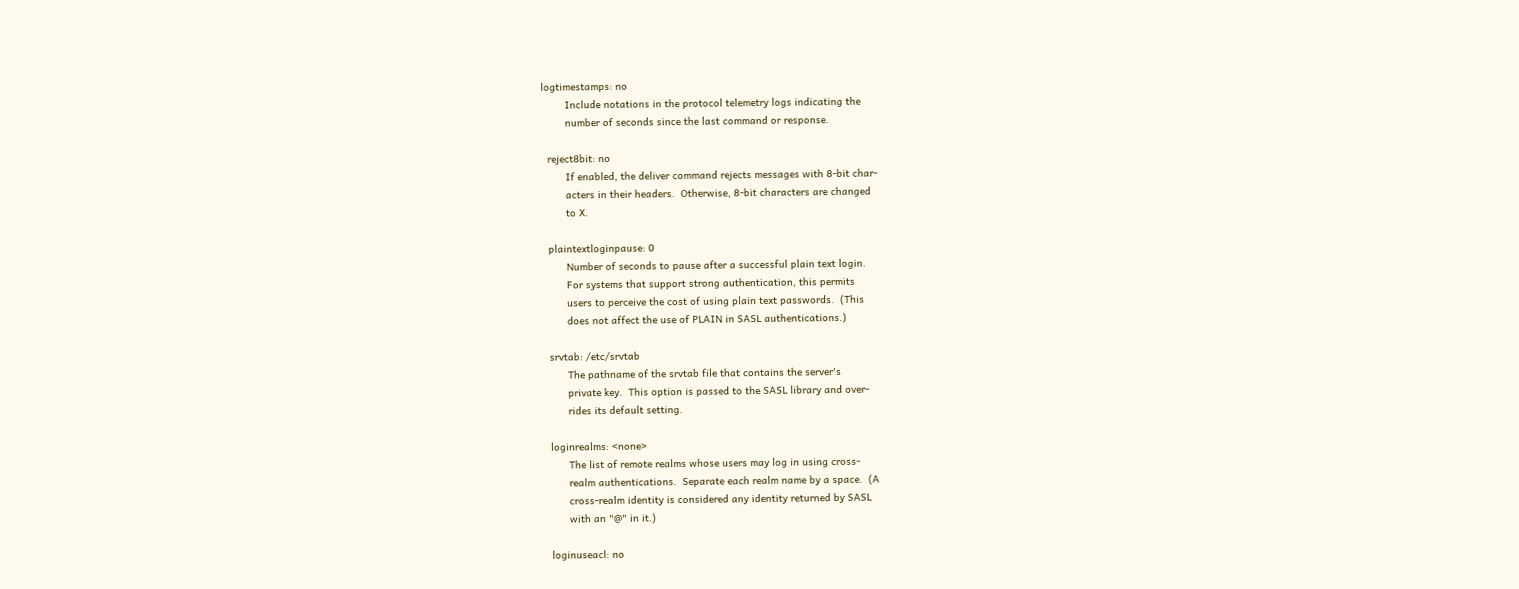logtimestamps: no
        Include notations in the protocol telemetry logs indicating the
        number of seconds since the last command or response.

  reject8bit: no
        If enabled, the deliver command rejects messages with 8-bit char-
        acters in their headers.  Otherwise, 8-bit characters are changed
        to X.

  plaintextloginpause: 0
        Number of seconds to pause after a successful plain text login.
        For systems that support strong authentication, this permits
        users to perceive the cost of using plain text passwords.  (This
        does not affect the use of PLAIN in SASL authentications.)

  srvtab: /etc/srvtab
        The pathname of the srvtab file that contains the server's
        private key.  This option is passed to the SASL library and over-
        rides its default setting.

  loginrealms: <none>
        The list of remote realms whose users may log in using cross-
        realm authentications.  Separate each realm name by a space.  (A
        cross-realm identity is considered any identity returned by SASL
        with an "@" in it.)

  loginuseacl: no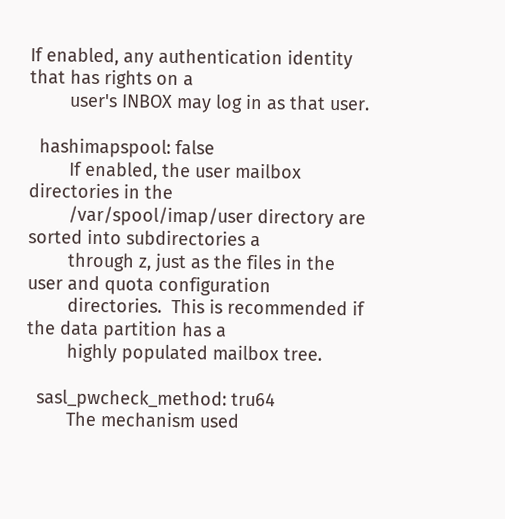If enabled, any authentication identity that has rights on a
        user's INBOX may log in as that user.

  hashimapspool: false
        If enabled, the user mailbox directories in the
        /var/spool/imap/user directory are sorted into subdirectories a
        through z, just as the files in the user and quota configuration
        directories.  This is recommended if the data partition has a
        highly populated mailbox tree.

  sasl_pwcheck_method: tru64
        The mechanism used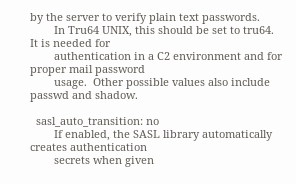by the server to verify plain text passwords.
        In Tru64 UNIX, this should be set to tru64.  It is needed for
        authentication in a C2 environment and for proper mail password
        usage.  Other possible values also include passwd and shadow.

  sasl_auto_transition: no
        If enabled, the SASL library automatically creates authentication
        secrets when given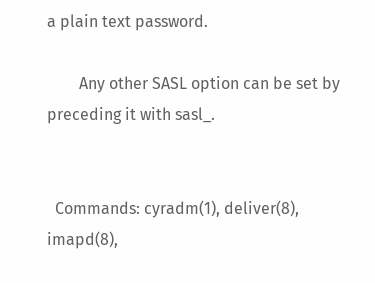a plain text password.

        Any other SASL option can be set by preceding it with sasl_.


  Commands: cyradm(1), deliver(8), imapd(8),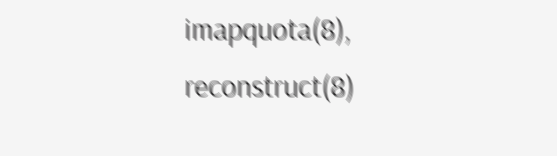imapquota(8), reconstruct(8)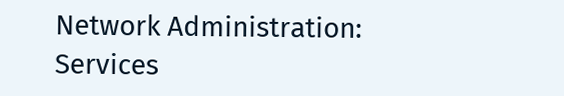Network Administration: Services